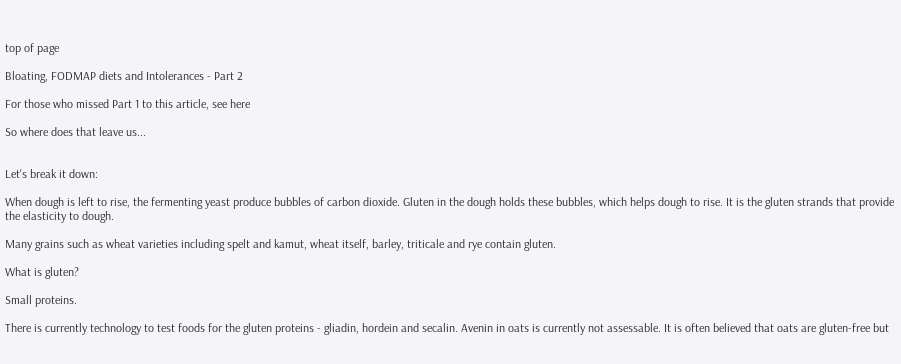top of page

Bloating, FODMAP diets and Intolerances - Part 2

For those who missed Part 1 to this article, see here

So where does that leave us...


Let's break it down:

When dough is left to rise, the fermenting yeast produce bubbles of carbon dioxide. Gluten in the dough holds these bubbles, which helps dough to rise. It is the gluten strands that provide the elasticity to dough.

Many grains such as wheat varieties including spelt and kamut, wheat itself, barley, triticale and rye contain gluten.

What is gluten?

Small proteins.

There is currently technology to test foods for the gluten proteins - gliadin, hordein and secalin. Avenin in oats is currently not assessable. It is often believed that oats are gluten-free but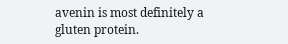avenin is most definitely a gluten protein.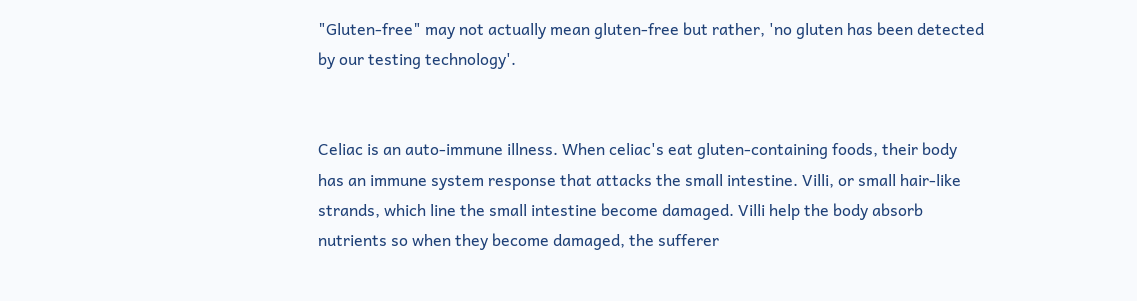"Gluten-free" may not actually mean gluten-free but rather, 'no gluten has been detected by our testing technology'.


Celiac is an auto-immune illness. When celiac's eat gluten-containing foods, their body has an immune system response that attacks the small intestine. Villi, or small hair-like strands, which line the small intestine become damaged. Villi help the body absorb nutrients so when they become damaged, the sufferer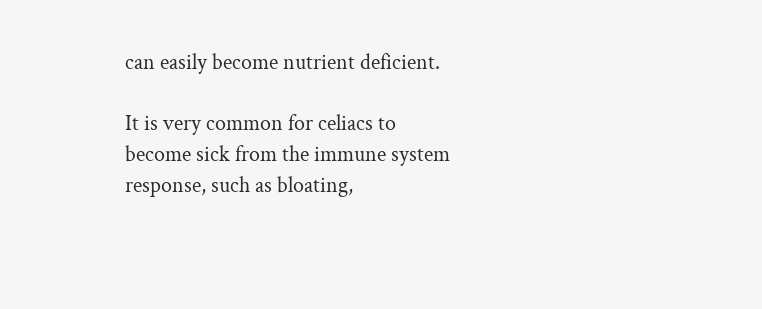can easily become nutrient deficient.

It is very common for celiacs to become sick from the immune system response, such as bloating,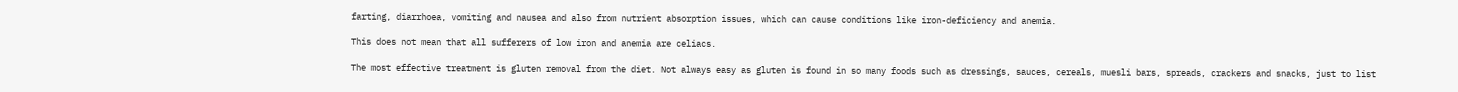farting, diarrhoea, vomiting and nausea and also from nutrient absorption issues, which can cause conditions like iron-deficiency and anemia.

This does not mean that all sufferers of low iron and anemia are celiacs.

The most effective treatment is gluten removal from the diet. Not always easy as gluten is found in so many foods such as dressings, sauces, cereals, muesli bars, spreads, crackers and snacks, just to list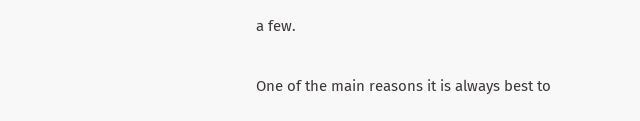a few.

One of the main reasons it is always best to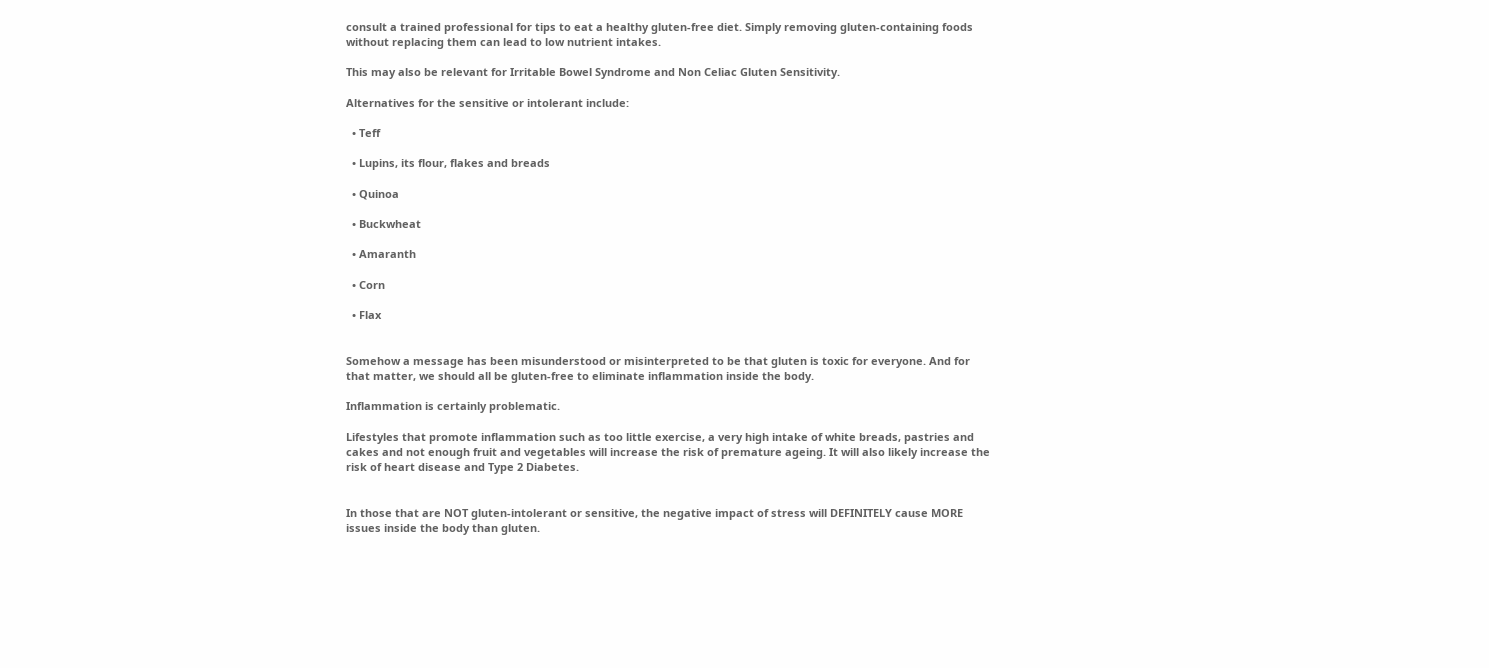consult a trained professional for tips to eat a healthy gluten-free diet. Simply removing gluten-containing foods without replacing them can lead to low nutrient intakes.

This may also be relevant for Irritable Bowel Syndrome and Non Celiac Gluten Sensitivity.

Alternatives for the sensitive or intolerant include:

  • Teff

  • Lupins, its flour, flakes and breads

  • Quinoa

  • Buckwheat

  • Amaranth

  • Corn

  • Flax


Somehow a message has been misunderstood or misinterpreted to be that gluten is toxic for everyone. And for that matter, we should all be gluten-free to eliminate inflammation inside the body.

Inflammation is certainly problematic.

Lifestyles that promote inflammation such as too little exercise, a very high intake of white breads, pastries and cakes and not enough fruit and vegetables will increase the risk of premature ageing. It will also likely increase the risk of heart disease and Type 2 Diabetes.


In those that are NOT gluten-intolerant or sensitive, the negative impact of stress will DEFINITELY cause MORE issues inside the body than gluten.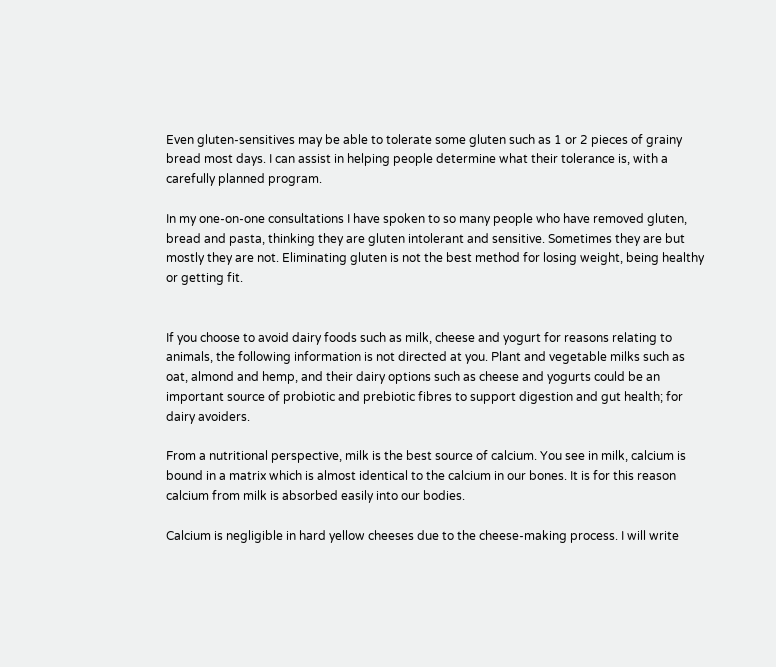Even gluten-sensitives may be able to tolerate some gluten such as 1 or 2 pieces of grainy bread most days. I can assist in helping people determine what their tolerance is, with a carefully planned program.

In my one-on-one consultations I have spoken to so many people who have removed gluten, bread and pasta, thinking they are gluten intolerant and sensitive. Sometimes they are but mostly they are not. Eliminating gluten is not the best method for losing weight, being healthy or getting fit.


If you choose to avoid dairy foods such as milk, cheese and yogurt for reasons relating to animals, the following information is not directed at you. Plant and vegetable milks such as oat, almond and hemp, and their dairy options such as cheese and yogurts could be an important source of probiotic and prebiotic fibres to support digestion and gut health; for dairy avoiders.

From a nutritional perspective, milk is the best source of calcium. You see in milk, calcium is bound in a matrix which is almost identical to the calcium in our bones. It is for this reason calcium from milk is absorbed easily into our bodies.

Calcium is negligible in hard yellow cheeses due to the cheese-making process. I will write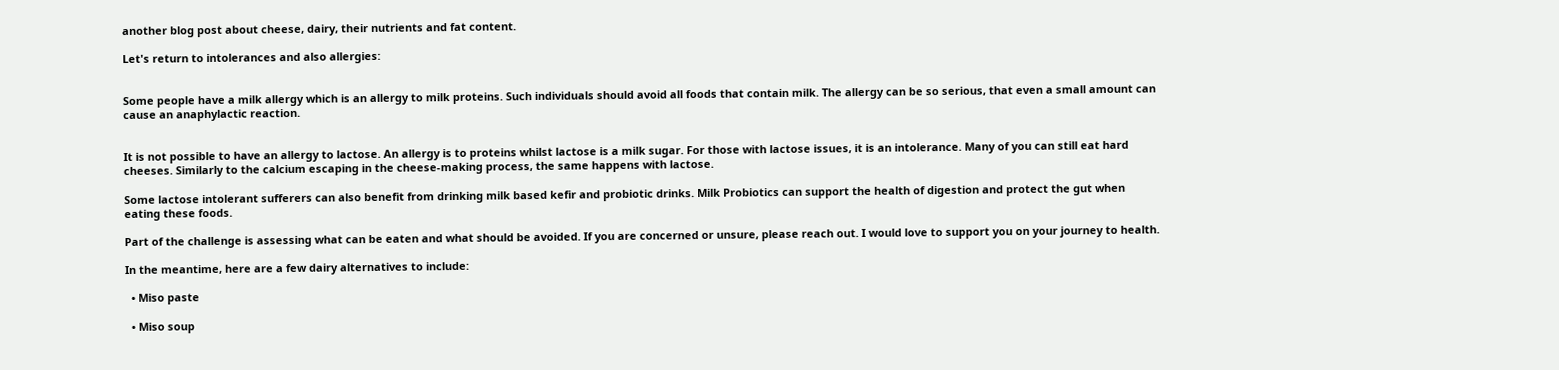another blog post about cheese, dairy, their nutrients and fat content.

Let's return to intolerances and also allergies:


Some people have a milk allergy which is an allergy to milk proteins. Such individuals should avoid all foods that contain milk. The allergy can be so serious, that even a small amount can cause an anaphylactic reaction.


It is not possible to have an allergy to lactose. An allergy is to proteins whilst lactose is a milk sugar. For those with lactose issues, it is an intolerance. Many of you can still eat hard cheeses. Similarly to the calcium escaping in the cheese-making process, the same happens with lactose.

Some lactose intolerant sufferers can also benefit from drinking milk based kefir and probiotic drinks. Milk Probiotics can support the health of digestion and protect the gut when eating these foods.

Part of the challenge is assessing what can be eaten and what should be avoided. If you are concerned or unsure, please reach out. I would love to support you on your journey to health.

In the meantime, here are a few dairy alternatives to include:

  • Miso paste

  • Miso soup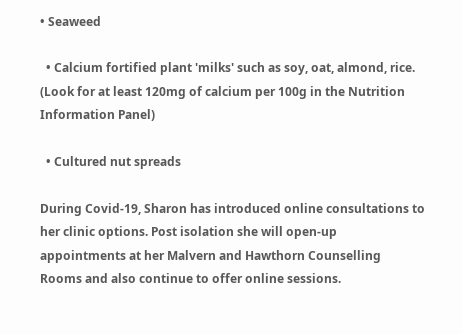• Seaweed

  • Calcium fortified plant 'milks' such as soy, oat, almond, rice. (Look for at least 120mg of calcium per 100g in the Nutrition Information Panel)

  • Cultured nut spreads

During Covid-19, Sharon has introduced online consultations to her clinic options. Post isolation she will open-up appointments at her Malvern and Hawthorn Counselling Rooms and also continue to offer online sessions.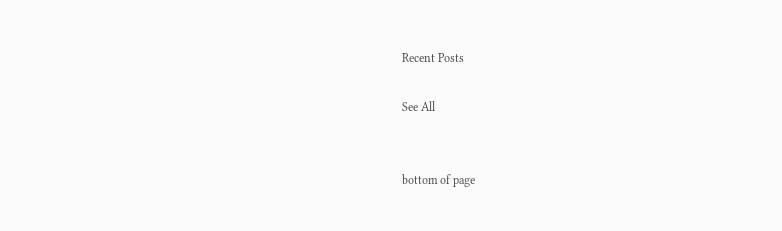Recent Posts

See All


bottom of page